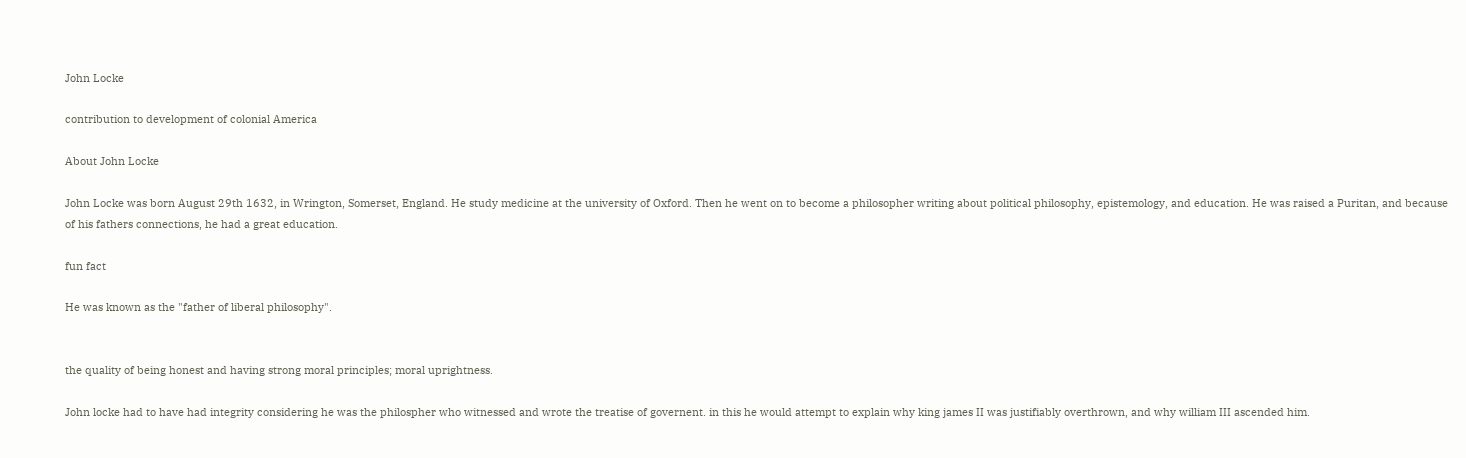John Locke

contribution to development of colonial America

About John Locke

John Locke was born August 29th 1632, in Wrington, Somerset, England. He study medicine at the university of Oxford. Then he went on to become a philosopher writing about political philosophy, epistemology, and education. He was raised a Puritan, and because of his fathers connections, he had a great education.

fun fact

He was known as the "father of liberal philosophy".


the quality of being honest and having strong moral principles; moral uprightness.

John locke had to have had integrity considering he was the philospher who witnessed and wrote the treatise of governent. in this he would attempt to explain why king james II was justifiably overthrown, and why william III ascended him.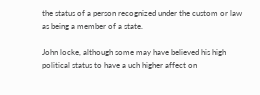the status of a person recognized under the custom or law as being a member of a state.

John locke, although some may have believed his high political status to have a uch higher affect on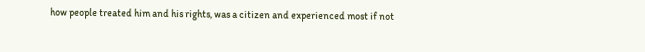how people treated him and his rights, was a citizen and experienced most if not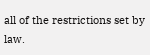all of the restrictions set by law.